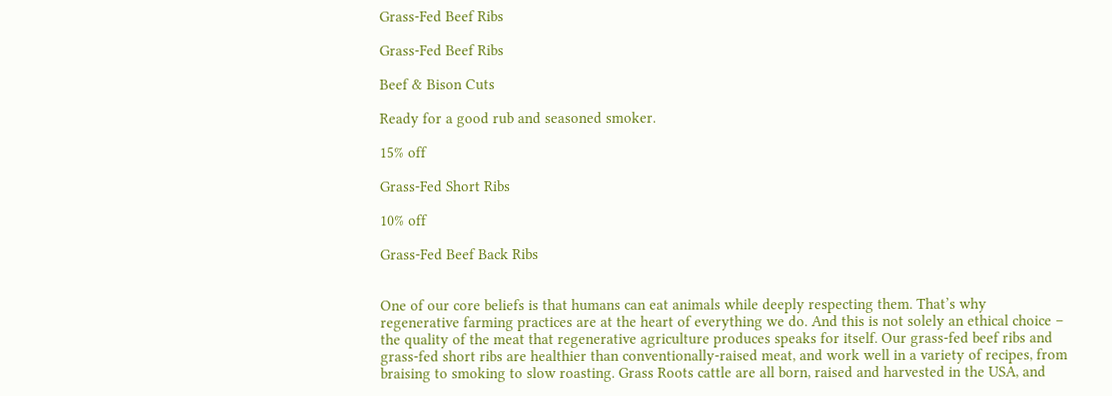Grass-Fed Beef Ribs

Grass-Fed Beef Ribs

Beef & Bison Cuts

Ready for a good rub and seasoned smoker.

15% off

Grass-Fed Short Ribs

10% off

Grass-Fed Beef Back Ribs


One of our core beliefs is that humans can eat animals while deeply respecting them. That’s why regenerative farming practices are at the heart of everything we do. And this is not solely an ethical choice – the quality of the meat that regenerative agriculture produces speaks for itself. Our grass-fed beef ribs and grass-fed short ribs are healthier than conventionally-raised meat, and work well in a variety of recipes, from braising to smoking to slow roasting. Grass Roots cattle are all born, raised and harvested in the USA, and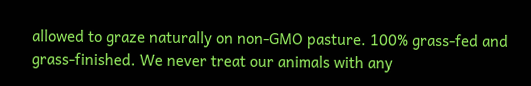allowed to graze naturally on non-GMO pasture. 100% grass-fed and grass-finished. We never treat our animals with any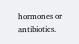hormones or antibiotics.